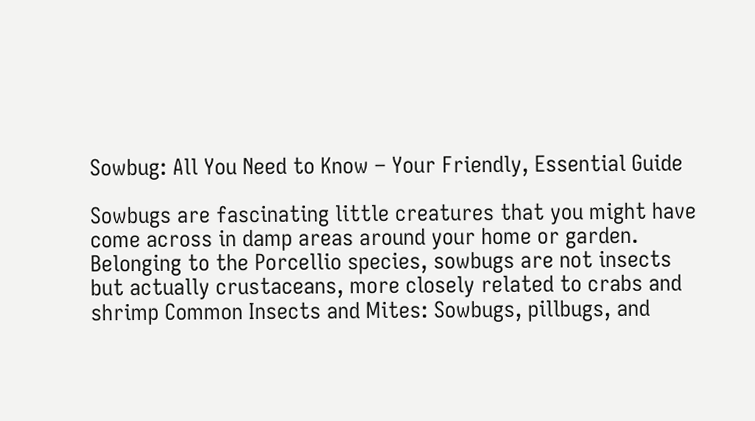Sowbug: All You Need to Know – Your Friendly, Essential Guide

Sowbugs are fascinating little creatures that you might have come across in damp areas around your home or garden. Belonging to the Porcellio species, sowbugs are not insects but actually crustaceans, more closely related to crabs and shrimp Common Insects and Mites: Sowbugs, pillbugs, and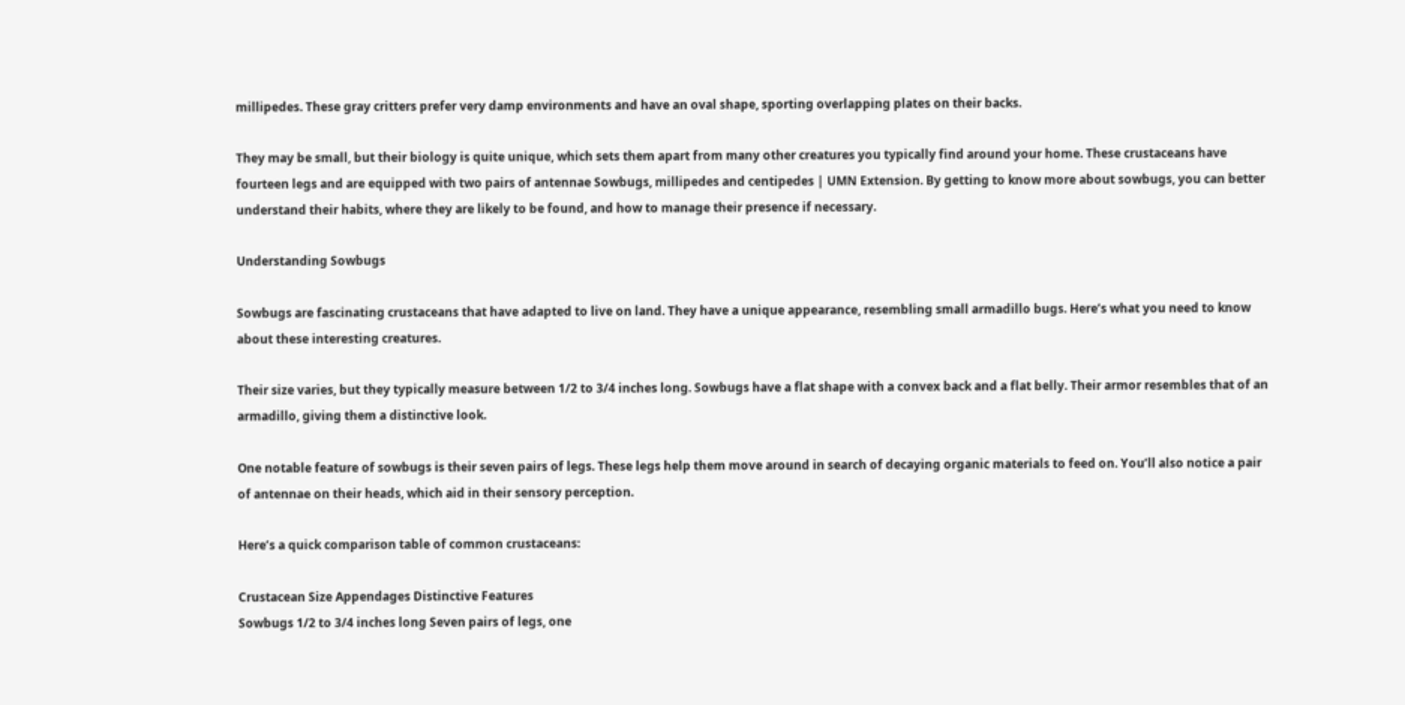millipedes. These gray critters prefer very damp environments and have an oval shape, sporting overlapping plates on their backs.

They may be small, but their biology is quite unique, which sets them apart from many other creatures you typically find around your home. These crustaceans have fourteen legs and are equipped with two pairs of antennae Sowbugs, millipedes and centipedes | UMN Extension. By getting to know more about sowbugs, you can better understand their habits, where they are likely to be found, and how to manage their presence if necessary.

Understanding Sowbugs

Sowbugs are fascinating crustaceans that have adapted to live on land. They have a unique appearance, resembling small armadillo bugs. Here’s what you need to know about these interesting creatures.

Their size varies, but they typically measure between 1/2 to 3/4 inches long. Sowbugs have a flat shape with a convex back and a flat belly. Their armor resembles that of an armadillo, giving them a distinctive look.

One notable feature of sowbugs is their seven pairs of legs. These legs help them move around in search of decaying organic materials to feed on. You’ll also notice a pair of antennae on their heads, which aid in their sensory perception.

Here’s a quick comparison table of common crustaceans:

Crustacean Size Appendages Distinctive Features
Sowbugs 1/2 to 3/4 inches long Seven pairs of legs, one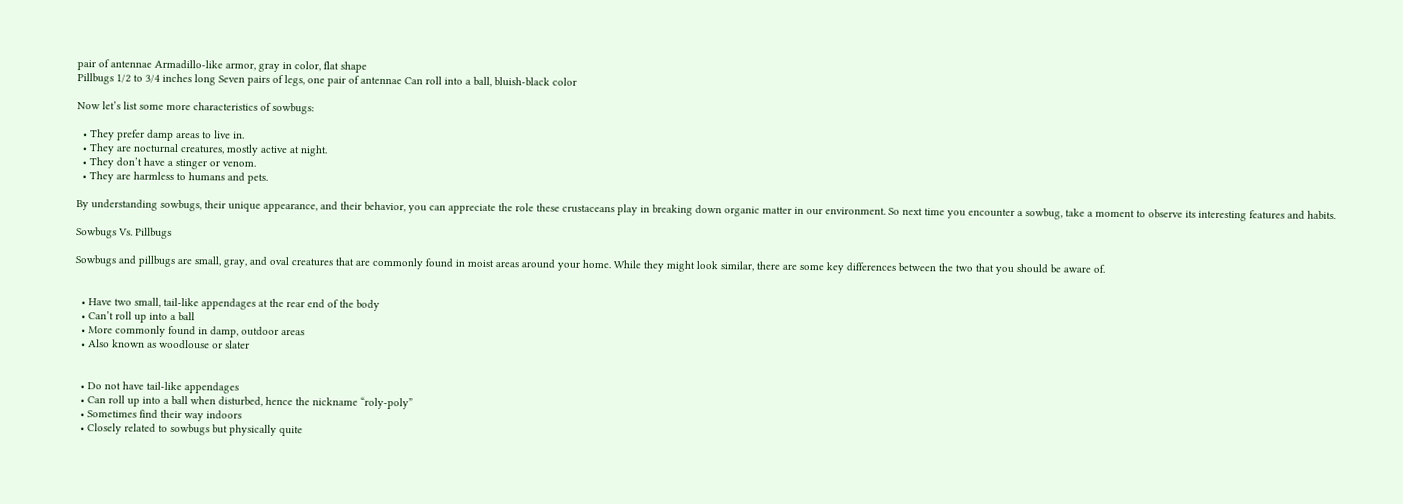pair of antennae Armadillo-like armor, gray in color, flat shape
Pillbugs 1/2 to 3/4 inches long Seven pairs of legs, one pair of antennae Can roll into a ball, bluish-black color

Now let’s list some more characteristics of sowbugs:

  • They prefer damp areas to live in.
  • They are nocturnal creatures, mostly active at night.
  • They don’t have a stinger or venom.
  • They are harmless to humans and pets.

By understanding sowbugs, their unique appearance, and their behavior, you can appreciate the role these crustaceans play in breaking down organic matter in our environment. So next time you encounter a sowbug, take a moment to observe its interesting features and habits.

Sowbugs Vs. Pillbugs

Sowbugs and pillbugs are small, gray, and oval creatures that are commonly found in moist areas around your home. While they might look similar, there are some key differences between the two that you should be aware of.


  • Have two small, tail-like appendages at the rear end of the body
  • Can’t roll up into a ball
  • More commonly found in damp, outdoor areas
  • Also known as woodlouse or slater


  • Do not have tail-like appendages
  • Can roll up into a ball when disturbed, hence the nickname “roly-poly”
  • Sometimes find their way indoors
  • Closely related to sowbugs but physically quite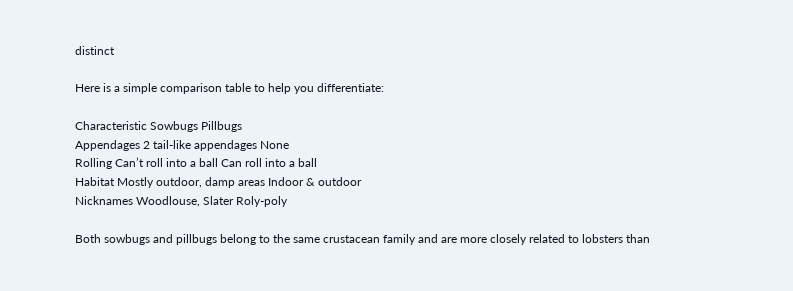distinct

Here is a simple comparison table to help you differentiate:

Characteristic Sowbugs Pillbugs
Appendages 2 tail-like appendages None
Rolling Can’t roll into a ball Can roll into a ball
Habitat Mostly outdoor, damp areas Indoor & outdoor
Nicknames Woodlouse, Slater Roly-poly

Both sowbugs and pillbugs belong to the same crustacean family and are more closely related to lobsters than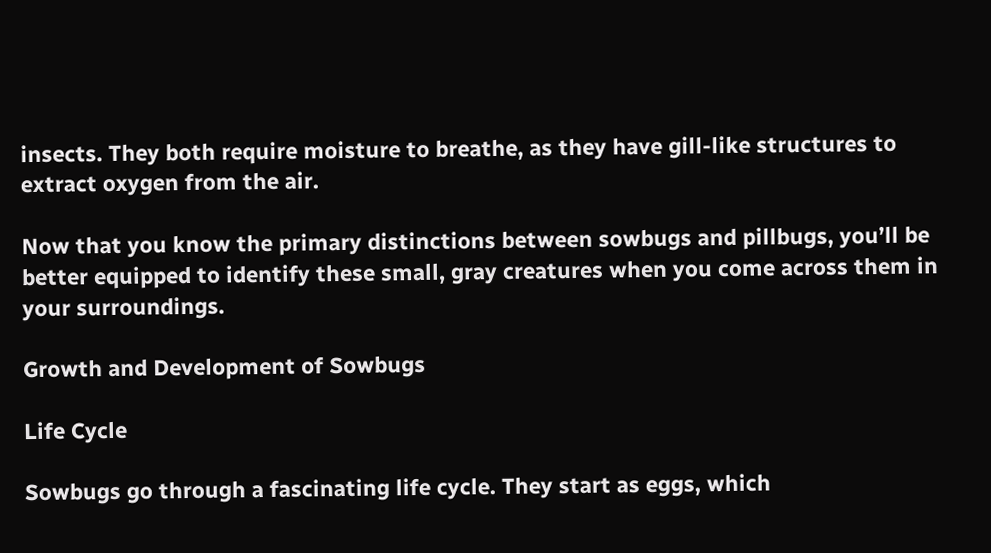insects. They both require moisture to breathe, as they have gill-like structures to extract oxygen from the air.

Now that you know the primary distinctions between sowbugs and pillbugs, you’ll be better equipped to identify these small, gray creatures when you come across them in your surroundings.

Growth and Development of Sowbugs

Life Cycle

Sowbugs go through a fascinating life cycle. They start as eggs, which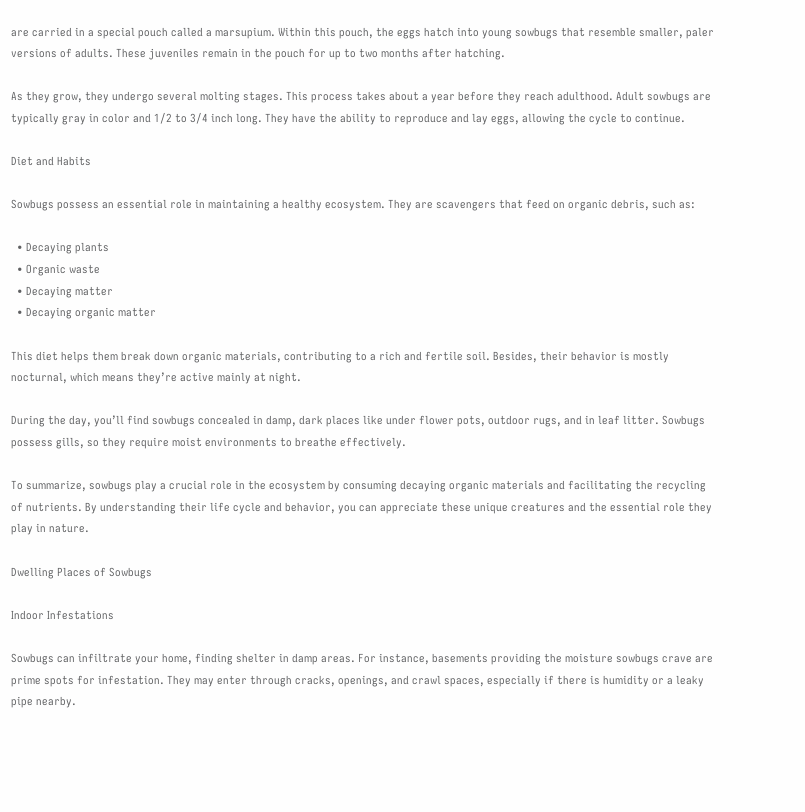are carried in a special pouch called a marsupium. Within this pouch, the eggs hatch into young sowbugs that resemble smaller, paler versions of adults. These juveniles remain in the pouch for up to two months after hatching.

As they grow, they undergo several molting stages. This process takes about a year before they reach adulthood. Adult sowbugs are typically gray in color and 1/2 to 3/4 inch long. They have the ability to reproduce and lay eggs, allowing the cycle to continue.

Diet and Habits

Sowbugs possess an essential role in maintaining a healthy ecosystem. They are scavengers that feed on organic debris, such as:

  • Decaying plants
  • Organic waste
  • Decaying matter
  • Decaying organic matter

This diet helps them break down organic materials, contributing to a rich and fertile soil. Besides, their behavior is mostly nocturnal, which means they’re active mainly at night.

During the day, you’ll find sowbugs concealed in damp, dark places like under flower pots, outdoor rugs, and in leaf litter. Sowbugs possess gills, so they require moist environments to breathe effectively.

To summarize, sowbugs play a crucial role in the ecosystem by consuming decaying organic materials and facilitating the recycling of nutrients. By understanding their life cycle and behavior, you can appreciate these unique creatures and the essential role they play in nature.

Dwelling Places of Sowbugs

Indoor Infestations

Sowbugs can infiltrate your home, finding shelter in damp areas. For instance, basements providing the moisture sowbugs crave are prime spots for infestation. They may enter through cracks, openings, and crawl spaces, especially if there is humidity or a leaky pipe nearby.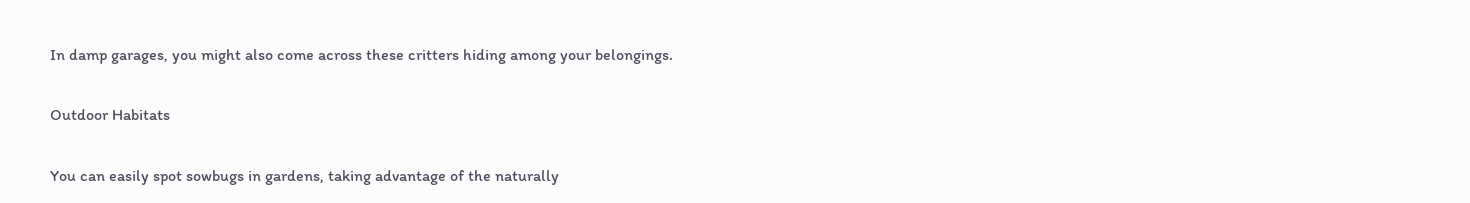In damp garages, you might also come across these critters hiding among your belongings.

Outdoor Habitats

You can easily spot sowbugs in gardens, taking advantage of the naturally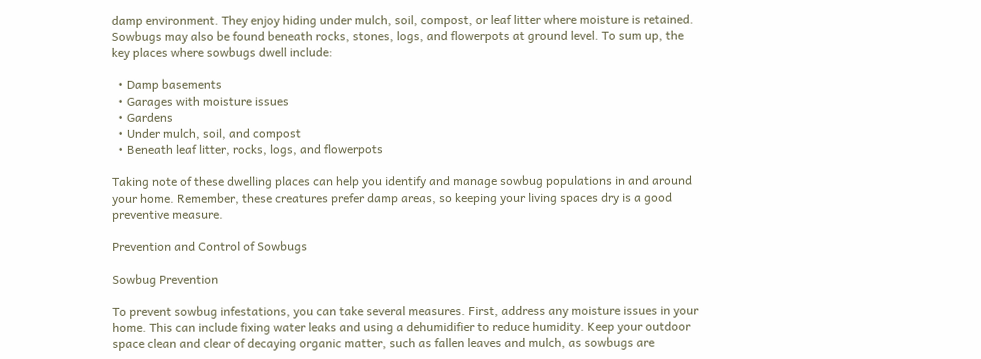damp environment. They enjoy hiding under mulch, soil, compost, or leaf litter where moisture is retained. Sowbugs may also be found beneath rocks, stones, logs, and flowerpots at ground level. To sum up, the key places where sowbugs dwell include:

  • Damp basements
  • Garages with moisture issues
  • Gardens
  • Under mulch, soil, and compost
  • Beneath leaf litter, rocks, logs, and flowerpots

Taking note of these dwelling places can help you identify and manage sowbug populations in and around your home. Remember, these creatures prefer damp areas, so keeping your living spaces dry is a good preventive measure.

Prevention and Control of Sowbugs

Sowbug Prevention

To prevent sowbug infestations, you can take several measures. First, address any moisture issues in your home. This can include fixing water leaks and using a dehumidifier to reduce humidity. Keep your outdoor space clean and clear of decaying organic matter, such as fallen leaves and mulch, as sowbugs are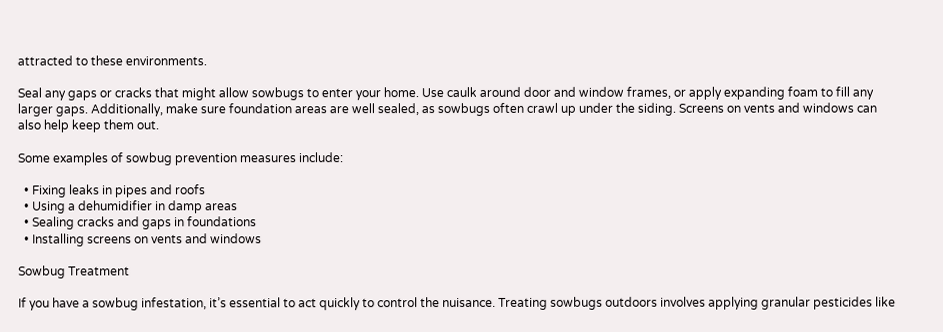attracted to these environments.

Seal any gaps or cracks that might allow sowbugs to enter your home. Use caulk around door and window frames, or apply expanding foam to fill any larger gaps. Additionally, make sure foundation areas are well sealed, as sowbugs often crawl up under the siding. Screens on vents and windows can also help keep them out.

Some examples of sowbug prevention measures include:

  • Fixing leaks in pipes and roofs
  • Using a dehumidifier in damp areas
  • Sealing cracks and gaps in foundations
  • Installing screens on vents and windows

Sowbug Treatment

If you have a sowbug infestation, it’s essential to act quickly to control the nuisance. Treating sowbugs outdoors involves applying granular pesticides like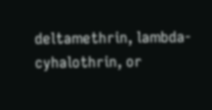deltamethrin, lambda-cyhalothrin, or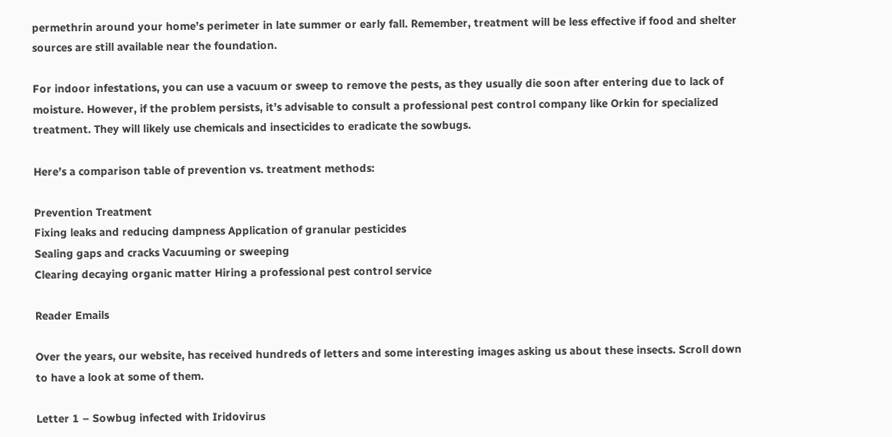permethrin around your home’s perimeter in late summer or early fall. Remember, treatment will be less effective if food and shelter sources are still available near the foundation.

For indoor infestations, you can use a vacuum or sweep to remove the pests, as they usually die soon after entering due to lack of moisture. However, if the problem persists, it’s advisable to consult a professional pest control company like Orkin for specialized treatment. They will likely use chemicals and insecticides to eradicate the sowbugs.

Here’s a comparison table of prevention vs. treatment methods:

Prevention Treatment
Fixing leaks and reducing dampness Application of granular pesticides
Sealing gaps and cracks Vacuuming or sweeping
Clearing decaying organic matter Hiring a professional pest control service

Reader Emails

Over the years, our website, has received hundreds of letters and some interesting images asking us about these insects. Scroll down to have a look at some of them.

Letter 1 – Sowbug infected with Iridovirus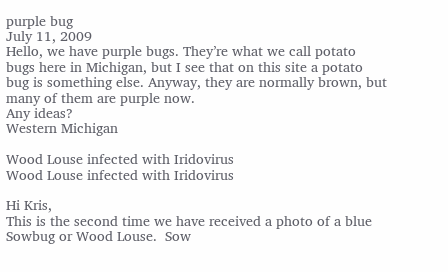purple bug
July 11, 2009
Hello, we have purple bugs. They’re what we call potato bugs here in Michigan, but I see that on this site a potato bug is something else. Anyway, they are normally brown, but many of them are purple now.
Any ideas?
Western Michigan

Wood Louse infected with Iridovirus
Wood Louse infected with Iridovirus

Hi Kris,
This is the second time we have received a photo of a blue Sowbug or Wood Louse.  Sow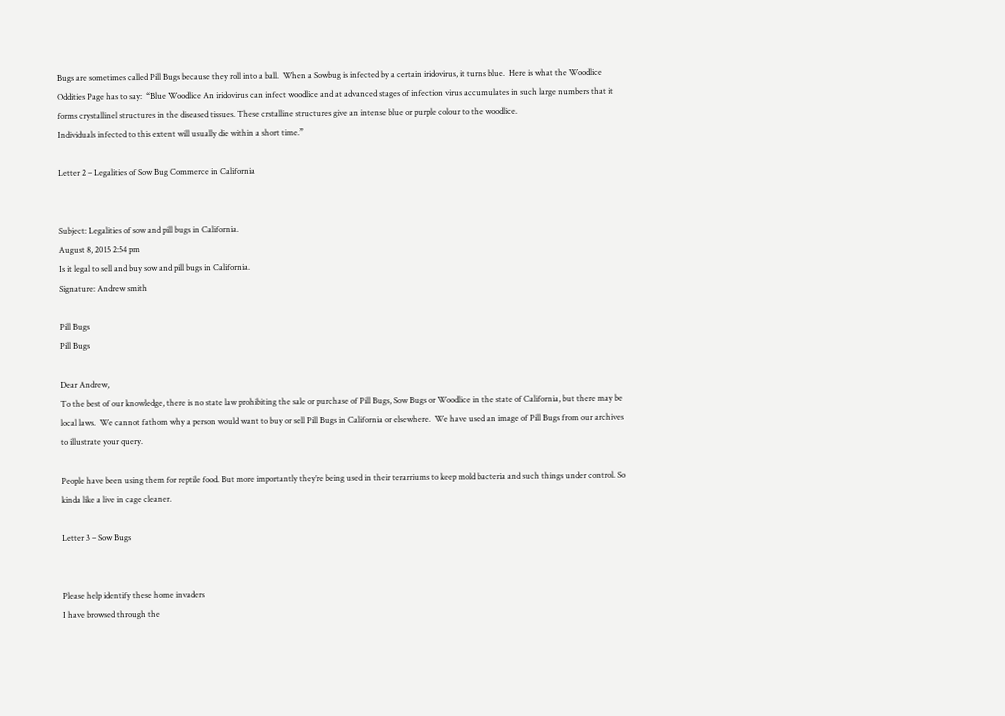Bugs are sometimes called Pill Bugs because they roll into a ball.  When a Sowbug is infected by a certain iridovirus, it turns blue.  Here is what the Woodlice Oddities Page has to say:  “Blue Woodlice An iridovirus can infect woodlice and at advanced stages of infection virus accumulates in such large numbers that it forms crystallinel structures in the diseased tissues. These crstalline structures give an intense blue or purple colour to the woodlice.
Individuals infected to this extent will usually die within a short time.”

Letter 2 – Legalities of Sow Bug Commerce in California


Subject: Legalities of sow and pill bugs in California.
August 8, 2015 2:54 pm
Is it legal to sell and buy sow and pill bugs in California.
Signature: Andrew smith

Pill Bugs
Pill Bugs

Dear Andrew,
To the best of our knowledge, there is no state law prohibiting the sale or purchase of Pill Bugs, Sow Bugs or Woodlice in the state of California, but there may be local laws.  We cannot fathom why a person would want to buy or sell Pill Bugs in California or elsewhere.  We have used an image of Pill Bugs from our archives to illustrate your query.

People have been using them for reptile food. But more importantly they’re being used in their terarriums to keep mold bacteria and such things under control. So kinda like a live in cage cleaner.

Letter 3 – Sow Bugs


Please help identify these home invaders
I have browsed through the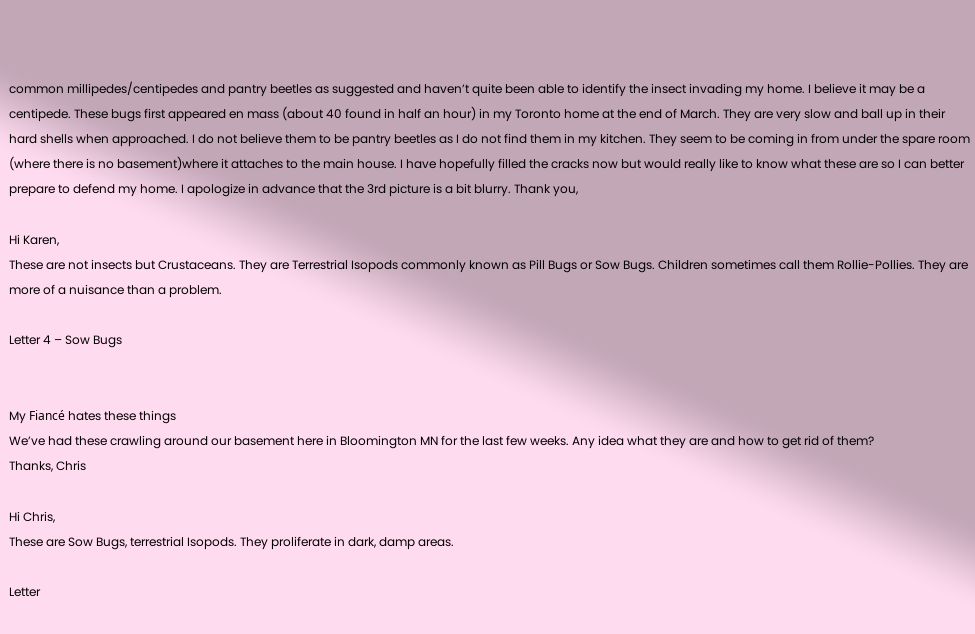common millipedes/centipedes and pantry beetles as suggested and haven’t quite been able to identify the insect invading my home. I believe it may be a centipede. These bugs first appeared en mass (about 40 found in half an hour) in my Toronto home at the end of March. They are very slow and ball up in their hard shells when approached. I do not believe them to be pantry beetles as I do not find them in my kitchen. They seem to be coming in from under the spare room (where there is no basement)where it attaches to the main house. I have hopefully filled the cracks now but would really like to know what these are so I can better prepare to defend my home. I apologize in advance that the 3rd picture is a bit blurry. Thank you,

Hi Karen,
These are not insects but Crustaceans. They are Terrestrial Isopods commonly known as Pill Bugs or Sow Bugs. Children sometimes call them Rollie-Pollies. They are more of a nuisance than a problem.

Letter 4 – Sow Bugs


My Fiancé hates these things
We’ve had these crawling around our basement here in Bloomington MN for the last few weeks. Any idea what they are and how to get rid of them?
Thanks, Chris

Hi Chris,
These are Sow Bugs, terrestrial Isopods. They proliferate in dark, damp areas.

Letter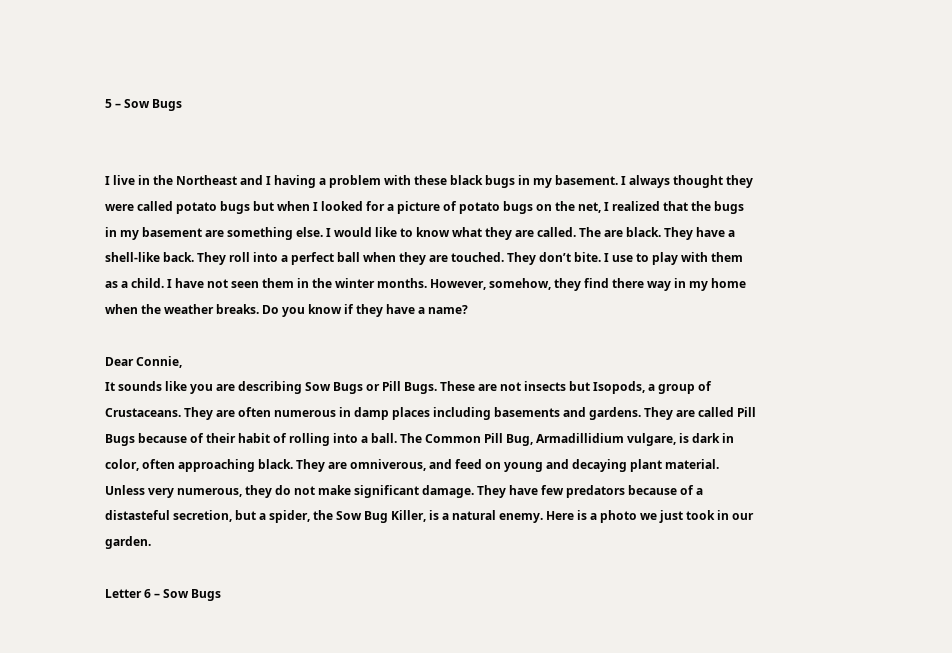5 – Sow Bugs


I live in the Northeast and I having a problem with these black bugs in my basement. I always thought they were called potato bugs but when I looked for a picture of potato bugs on the net, I realized that the bugs in my basement are something else. I would like to know what they are called. The are black. They have a shell-like back. They roll into a perfect ball when they are touched. They don’t bite. I use to play with them as a child. I have not seen them in the winter months. However, somehow, they find there way in my home when the weather breaks. Do you know if they have a name?

Dear Connie,
It sounds like you are describing Sow Bugs or Pill Bugs. These are not insects but Isopods, a group of Crustaceans. They are often numerous in damp places including basements and gardens. They are called Pill Bugs because of their habit of rolling into a ball. The Common Pill Bug, Armadillidium vulgare, is dark in color, often approaching black. They are omniverous, and feed on young and decaying plant material. Unless very numerous, they do not make significant damage. They have few predators because of a distasteful secretion, but a spider, the Sow Bug Killer, is a natural enemy. Here is a photo we just took in our garden.

Letter 6 – Sow Bugs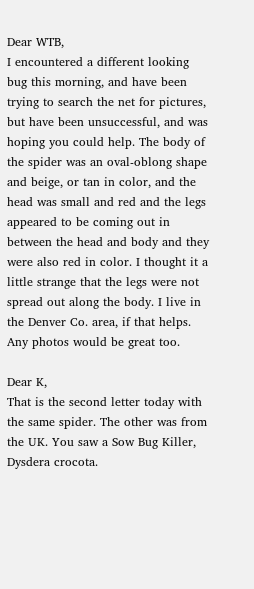Dear WTB,
I encountered a different looking bug this morning, and have been trying to search the net for pictures, but have been unsuccessful, and was hoping you could help. The body of the spider was an oval-oblong shape and beige, or tan in color, and the head was small and red and the legs appeared to be coming out in between the head and body and they were also red in color. I thought it a little strange that the legs were not spread out along the body. I live in the Denver Co. area, if that helps. Any photos would be great too.

Dear K,
That is the second letter today with the same spider. The other was from the UK. You saw a Sow Bug Killer, Dysdera crocota.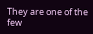They are one of the few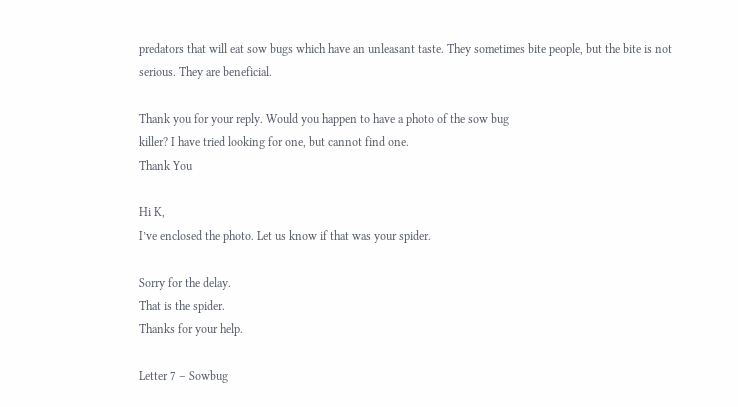predators that will eat sow bugs which have an unleasant taste. They sometimes bite people, but the bite is not serious. They are beneficial.

Thank you for your reply. Would you happen to have a photo of the sow bug
killer? I have tried looking for one, but cannot find one.
Thank You

Hi K,
I’ve enclosed the photo. Let us know if that was your spider.

Sorry for the delay.
That is the spider.
Thanks for your help.

Letter 7 – Sowbug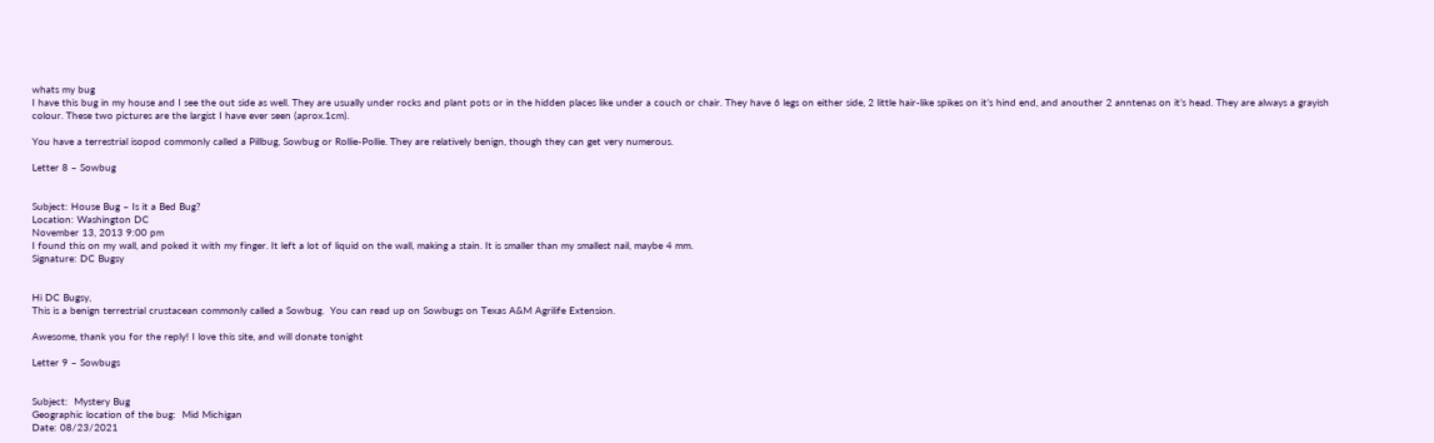whats my bug
I have this bug in my house and I see the out side as well. They are usually under rocks and plant pots or in the hidden places like under a couch or chair. They have 6 legs on either side, 2 little hair-like spikes on it’s hind end, and anouther 2 anntenas on it’s head. They are always a grayish colour. These two pictures are the largist I have ever seen (aprox.1cm).

You have a terrestrial isopod commonly called a Pillbug, Sowbug or Rollie-Pollie. They are relatively benign, though they can get very numerous.

Letter 8 – Sowbug


Subject: House Bug – Is it a Bed Bug?
Location: Washington DC
November 13, 2013 9:00 pm
I found this on my wall, and poked it with my finger. It left a lot of liquid on the wall, making a stain. It is smaller than my smallest nail, maybe 4 mm.
Signature: DC Bugsy


Hi DC Bugsy,
This is a benign terrestrial crustacean commonly called a Sowbug.  You can read up on Sowbugs on Texas A&M Agrilife Extension.

Awesome, thank you for the reply! I love this site, and will donate tonight

Letter 9 – Sowbugs


Subject:  Mystery Bug
Geographic location of the bug:  Mid Michigan
Date: 08/23/2021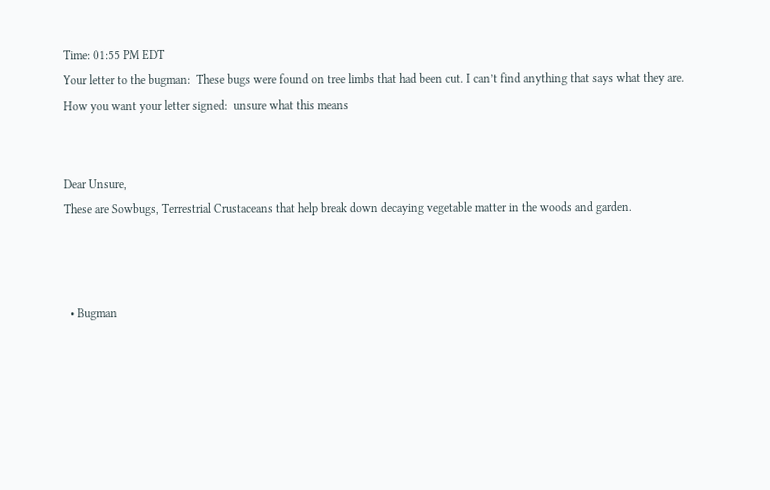Time: 01:55 PM EDT
Your letter to the bugman:  These bugs were found on tree limbs that had been cut. I can’t find anything that says what they are.
How you want your letter signed:  unsure what this means


Dear Unsure,
These are Sowbugs, Terrestrial Crustaceans that help break down decaying vegetable matter in the woods and garden.



  • Bugman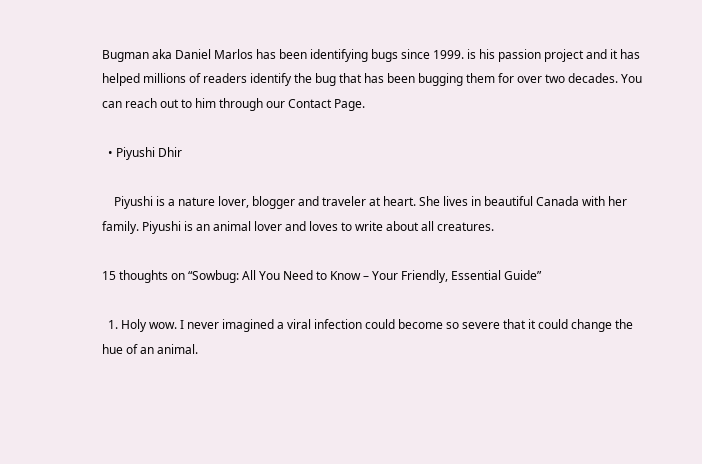Bugman aka Daniel Marlos has been identifying bugs since 1999. is his passion project and it has helped millions of readers identify the bug that has been bugging them for over two decades. You can reach out to him through our Contact Page.

  • Piyushi Dhir

    Piyushi is a nature lover, blogger and traveler at heart. She lives in beautiful Canada with her family. Piyushi is an animal lover and loves to write about all creatures.

15 thoughts on “Sowbug: All You Need to Know – Your Friendly, Essential Guide”

  1. Holy wow. I never imagined a viral infection could become so severe that it could change the hue of an animal.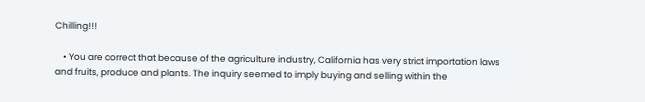Chilling!!!

    • You are correct that because of the agriculture industry, California has very strict importation laws and fruits, produce and plants. The inquiry seemed to imply buying and selling within the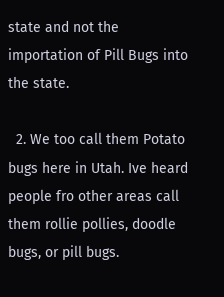state and not the importation of Pill Bugs into the state.

  2. We too call them Potato bugs here in Utah. Ive heard people fro other areas call them rollie pollies, doodle bugs, or pill bugs.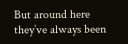But around here they’ve always been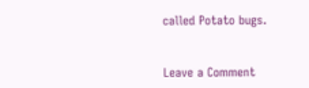called Potato bugs.


Leave a Comment